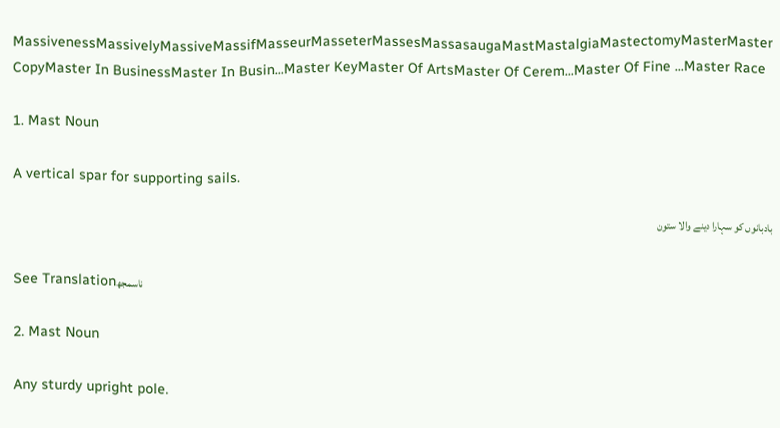MassivenessMassivelyMassiveMassifMasseurMasseterMassesMassasaugaMastMastalgiaMastectomyMasterMaster CopyMaster In BusinessMaster In Busin...Master KeyMaster Of ArtsMaster Of Cerem...Master Of Fine ...Master Race

1. Mast Noun

A vertical spar for supporting sails.

بادبانوں کو سہارا دینے والا ستون

See Translationناسمجھ

2. Mast Noun

Any sturdy upright pole.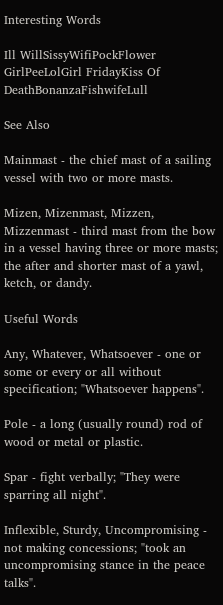Interesting Words

Ill WillSissyWifiPockFlower GirlPeeLolGirl FridayKiss Of DeathBonanzaFishwifeLull

See Also

Mainmast - the chief mast of a sailing vessel with two or more masts.

Mizen, Mizenmast, Mizzen, Mizzenmast - third mast from the bow in a vessel having three or more masts; the after and shorter mast of a yawl, ketch, or dandy.

Useful Words

Any, Whatever, Whatsoever - one or some or every or all without specification; "Whatsoever happens".

Pole - a long (usually round) rod of wood or metal or plastic.

Spar - fight verbally; "They were sparring all night".

Inflexible, Sturdy, Uncompromising - not making concessions; "took an uncompromising stance in the peace talks".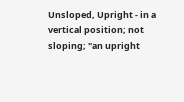Unsloped, Upright - in a vertical position; not sloping; "an upright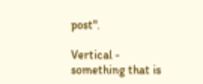post".

Vertical - something that is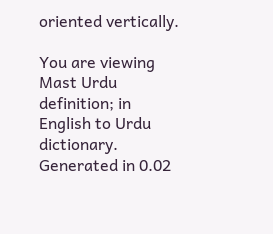oriented vertically.

You are viewing Mast Urdu definition; in English to Urdu dictionary.
Generated in 0.02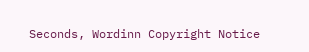Seconds, Wordinn Copyright Notice